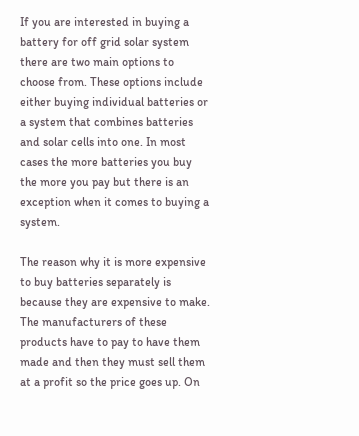If you are interested in buying a battery for off grid solar system there are two main options to choose from. These options include either buying individual batteries or a system that combines batteries and solar cells into one. In most cases the more batteries you buy the more you pay but there is an exception when it comes to buying a system.

The reason why it is more expensive to buy batteries separately is because they are expensive to make. The manufacturers of these products have to pay to have them made and then they must sell them at a profit so the price goes up. On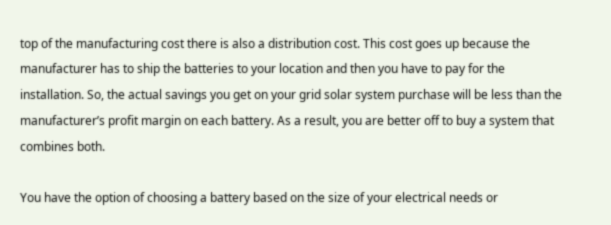top of the manufacturing cost there is also a distribution cost. This cost goes up because the manufacturer has to ship the batteries to your location and then you have to pay for the installation. So, the actual savings you get on your grid solar system purchase will be less than the manufacturer’s profit margin on each battery. As a result, you are better off to buy a system that combines both.

You have the option of choosing a battery based on the size of your electrical needs or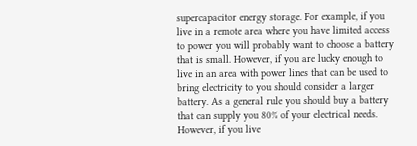supercapacitor energy storage. For example, if you live in a remote area where you have limited access to power you will probably want to choose a battery that is small. However, if you are lucky enough to live in an area with power lines that can be used to bring electricity to you should consider a larger battery. As a general rule you should buy a battery that can supply you 80% of your electrical needs. However, if you live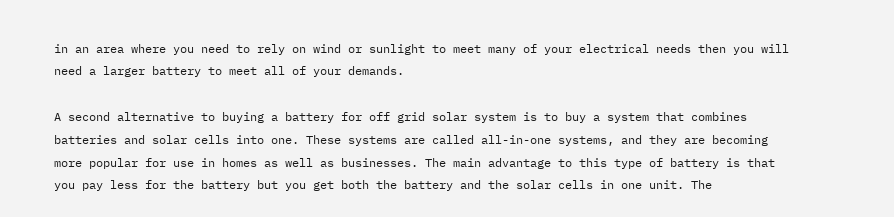in an area where you need to rely on wind or sunlight to meet many of your electrical needs then you will need a larger battery to meet all of your demands.

A second alternative to buying a battery for off grid solar system is to buy a system that combines batteries and solar cells into one. These systems are called all-in-one systems, and they are becoming more popular for use in homes as well as businesses. The main advantage to this type of battery is that you pay less for the battery but you get both the battery and the solar cells in one unit. The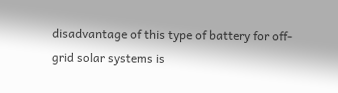disadvantage of this type of battery for off-grid solar systems is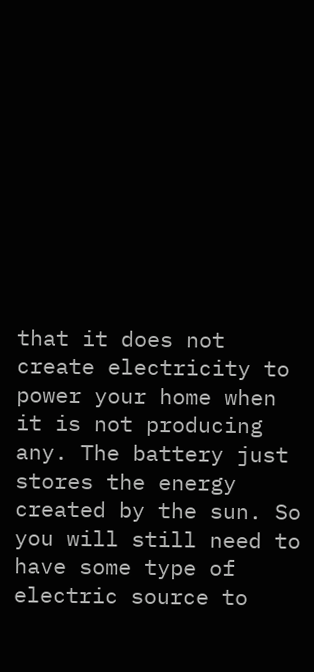that it does not create electricity to power your home when it is not producing any. The battery just stores the energy created by the sun. So you will still need to have some type of electric source to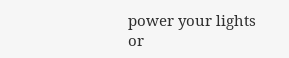power your lights or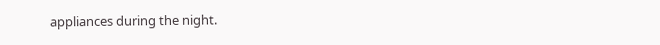appliances during the night.